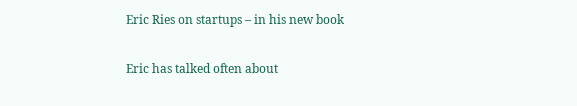Eric Ries on startups – in his new book

Eric has talked often about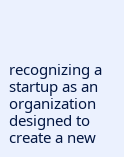recognizing a startup as an organization designed to create a new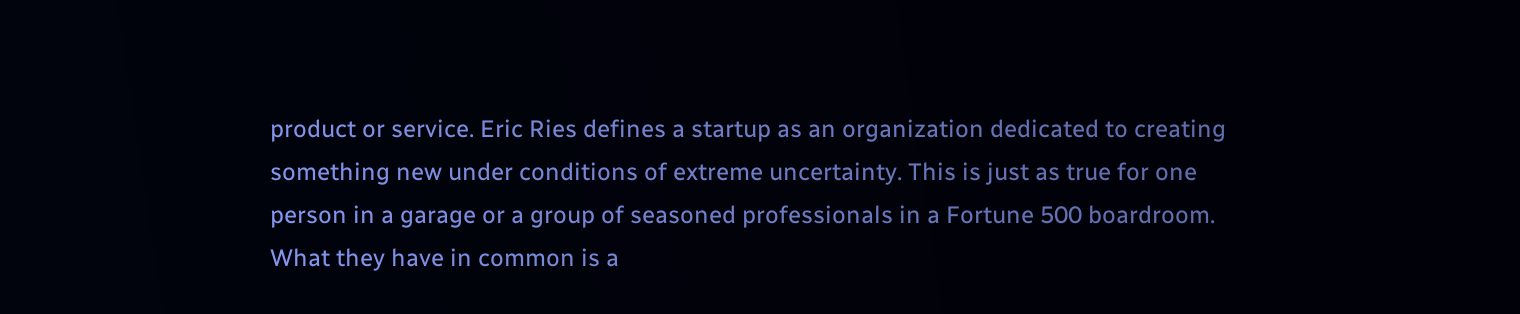product or service. Eric Ries defines a startup as an organization dedicated to creating something new under conditions of extreme uncertainty. This is just as true for one person in a garage or a group of seasoned professionals in a Fortune 500 boardroom. What they have in common is a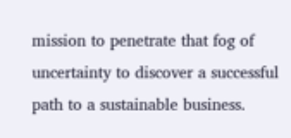mission to penetrate that fog of uncertainty to discover a successful path to a sustainable business.